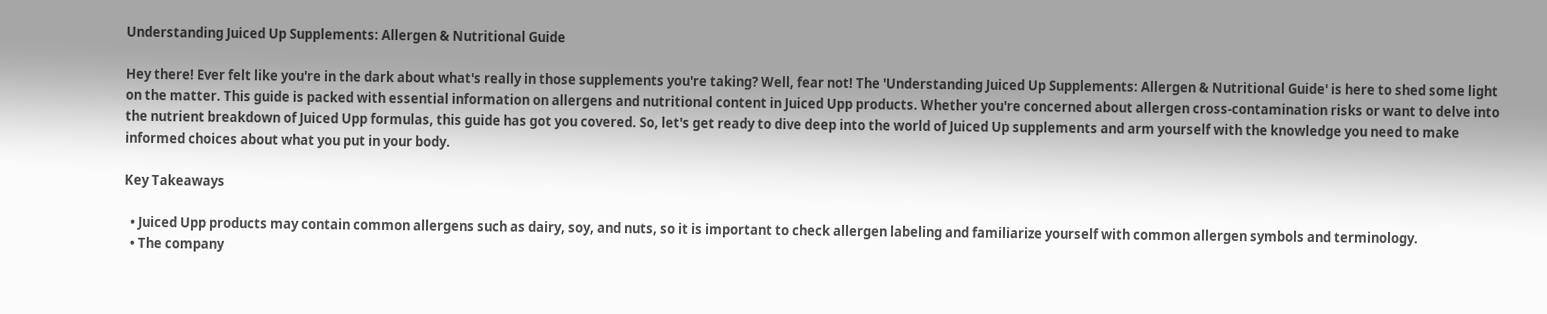Understanding Juiced Up Supplements: Allergen & Nutritional Guide

Hey there! Ever felt like you're in the dark about what's really in those supplements you're taking? Well, fear not! The 'Understanding Juiced Up Supplements: Allergen & Nutritional Guide' is here to shed some light on the matter. This guide is packed with essential information on allergens and nutritional content in Juiced Upp products. Whether you're concerned about allergen cross-contamination risks or want to delve into the nutrient breakdown of Juiced Upp formulas, this guide has got you covered. So, let's get ready to dive deep into the world of Juiced Up supplements and arm yourself with the knowledge you need to make informed choices about what you put in your body.

Key Takeaways

  • Juiced Upp products may contain common allergens such as dairy, soy, and nuts, so it is important to check allergen labeling and familiarize yourself with common allergen symbols and terminology.
  • The company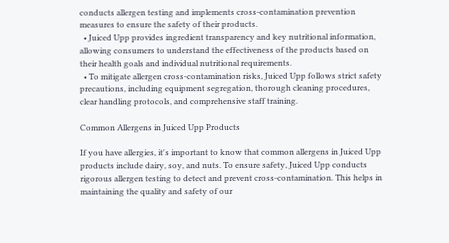conducts allergen testing and implements cross-contamination prevention measures to ensure the safety of their products.
  • Juiced Upp provides ingredient transparency and key nutritional information, allowing consumers to understand the effectiveness of the products based on their health goals and individual nutritional requirements.
  • To mitigate allergen cross-contamination risks, Juiced Upp follows strict safety precautions, including equipment segregation, thorough cleaning procedures, clear handling protocols, and comprehensive staff training.

Common Allergens in Juiced Upp Products

If you have allergies, it's important to know that common allergens in Juiced Upp products include dairy, soy, and nuts. To ensure safety, Juiced Upp conducts rigorous allergen testing to detect and prevent cross-contamination. This helps in maintaining the quality and safety of our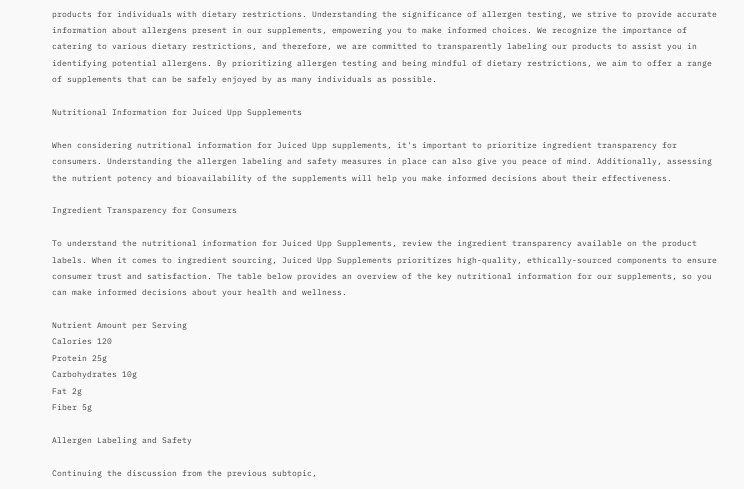products for individuals with dietary restrictions. Understanding the significance of allergen testing, we strive to provide accurate information about allergens present in our supplements, empowering you to make informed choices. We recognize the importance of catering to various dietary restrictions, and therefore, we are committed to transparently labeling our products to assist you in identifying potential allergens. By prioritizing allergen testing and being mindful of dietary restrictions, we aim to offer a range of supplements that can be safely enjoyed by as many individuals as possible.

Nutritional Information for Juiced Upp Supplements

When considering nutritional information for Juiced Upp supplements, it's important to prioritize ingredient transparency for consumers. Understanding the allergen labeling and safety measures in place can also give you peace of mind. Additionally, assessing the nutrient potency and bioavailability of the supplements will help you make informed decisions about their effectiveness.

Ingredient Transparency for Consumers

To understand the nutritional information for Juiced Upp Supplements, review the ingredient transparency available on the product labels. When it comes to ingredient sourcing, Juiced Upp Supplements prioritizes high-quality, ethically-sourced components to ensure consumer trust and satisfaction. The table below provides an overview of the key nutritional information for our supplements, so you can make informed decisions about your health and wellness.

Nutrient Amount per Serving
Calories 120
Protein 25g
Carbohydrates 10g
Fat 2g
Fiber 5g

Allergen Labeling and Safety

Continuing the discussion from the previous subtopic,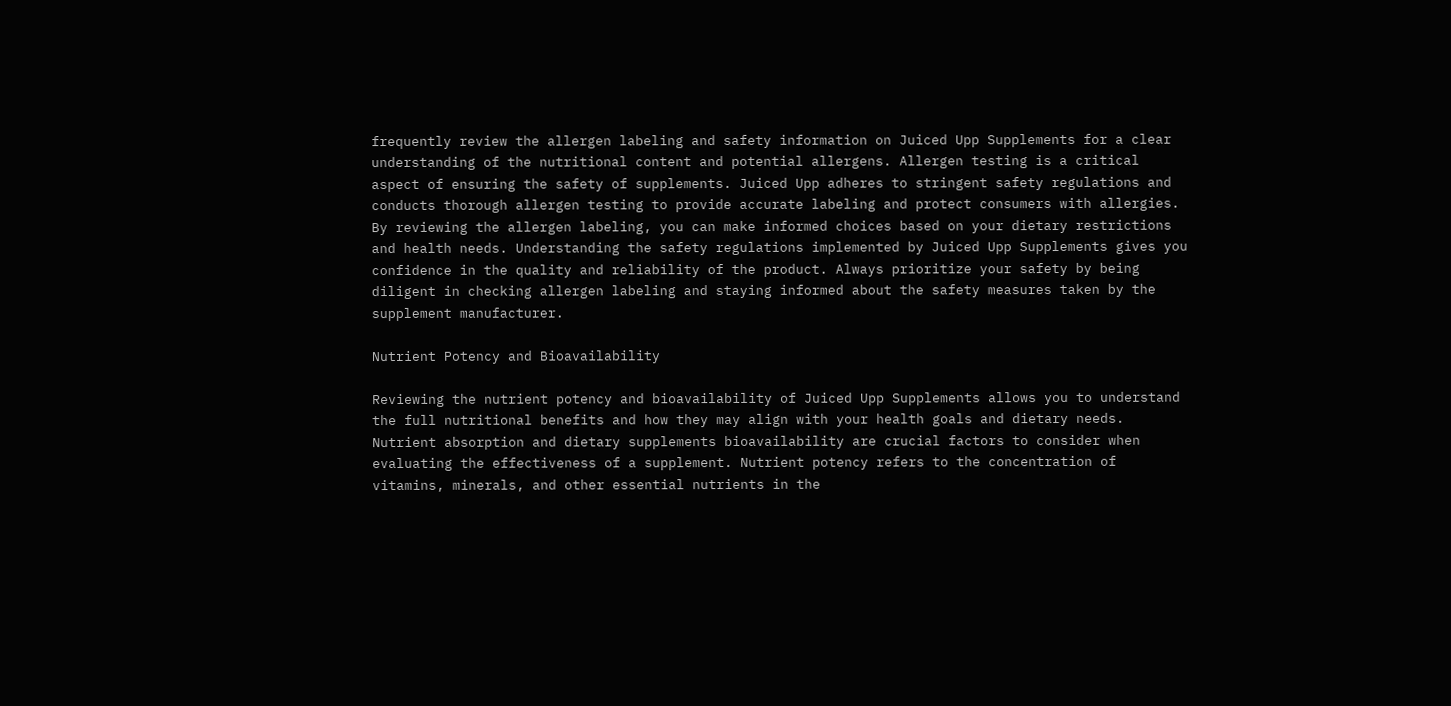frequently review the allergen labeling and safety information on Juiced Upp Supplements for a clear understanding of the nutritional content and potential allergens. Allergen testing is a critical aspect of ensuring the safety of supplements. Juiced Upp adheres to stringent safety regulations and conducts thorough allergen testing to provide accurate labeling and protect consumers with allergies. By reviewing the allergen labeling, you can make informed choices based on your dietary restrictions and health needs. Understanding the safety regulations implemented by Juiced Upp Supplements gives you confidence in the quality and reliability of the product. Always prioritize your safety by being diligent in checking allergen labeling and staying informed about the safety measures taken by the supplement manufacturer.

Nutrient Potency and Bioavailability

Reviewing the nutrient potency and bioavailability of Juiced Upp Supplements allows you to understand the full nutritional benefits and how they may align with your health goals and dietary needs. Nutrient absorption and dietary supplements bioavailability are crucial factors to consider when evaluating the effectiveness of a supplement. Nutrient potency refers to the concentration of vitamins, minerals, and other essential nutrients in the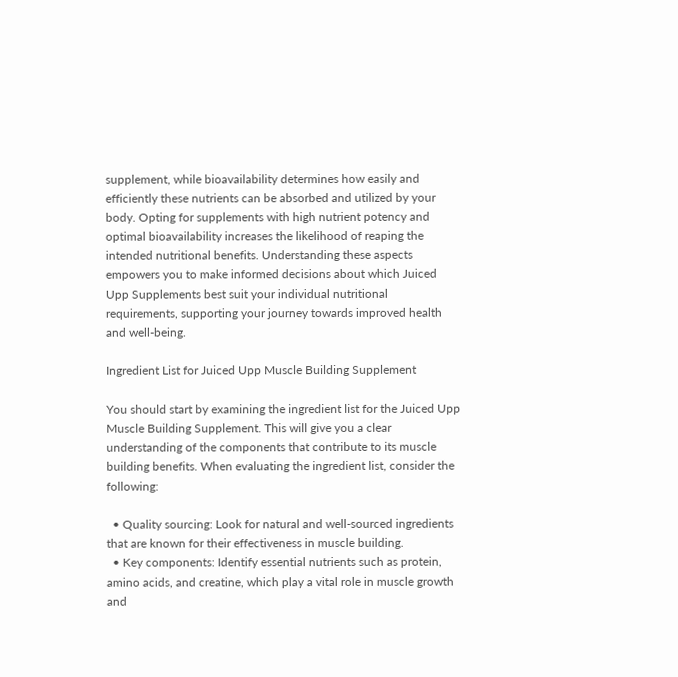supplement, while bioavailability determines how easily and efficiently these nutrients can be absorbed and utilized by your body. Opting for supplements with high nutrient potency and optimal bioavailability increases the likelihood of reaping the intended nutritional benefits. Understanding these aspects empowers you to make informed decisions about which Juiced Upp Supplements best suit your individual nutritional requirements, supporting your journey towards improved health and well-being.

Ingredient List for Juiced Upp Muscle Building Supplement

You should start by examining the ingredient list for the Juiced Upp Muscle Building Supplement. This will give you a clear understanding of the components that contribute to its muscle building benefits. When evaluating the ingredient list, consider the following:

  • Quality sourcing: Look for natural and well-sourced ingredients that are known for their effectiveness in muscle building.
  • Key components: Identify essential nutrients such as protein, amino acids, and creatine, which play a vital role in muscle growth and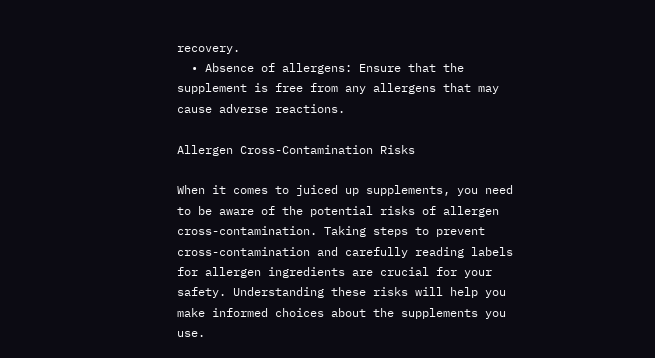recovery.
  • Absence of allergens: Ensure that the supplement is free from any allergens that may cause adverse reactions.

Allergen Cross-Contamination Risks

When it comes to juiced up supplements, you need to be aware of the potential risks of allergen cross-contamination. Taking steps to prevent cross-contamination and carefully reading labels for allergen ingredients are crucial for your safety. Understanding these risks will help you make informed choices about the supplements you use.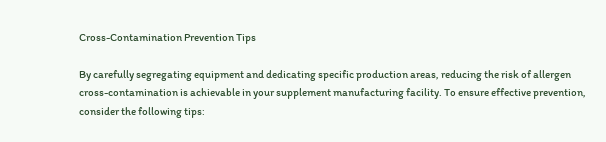Cross-Contamination Prevention Tips

By carefully segregating equipment and dedicating specific production areas, reducing the risk of allergen cross-contamination is achievable in your supplement manufacturing facility. To ensure effective prevention, consider the following tips: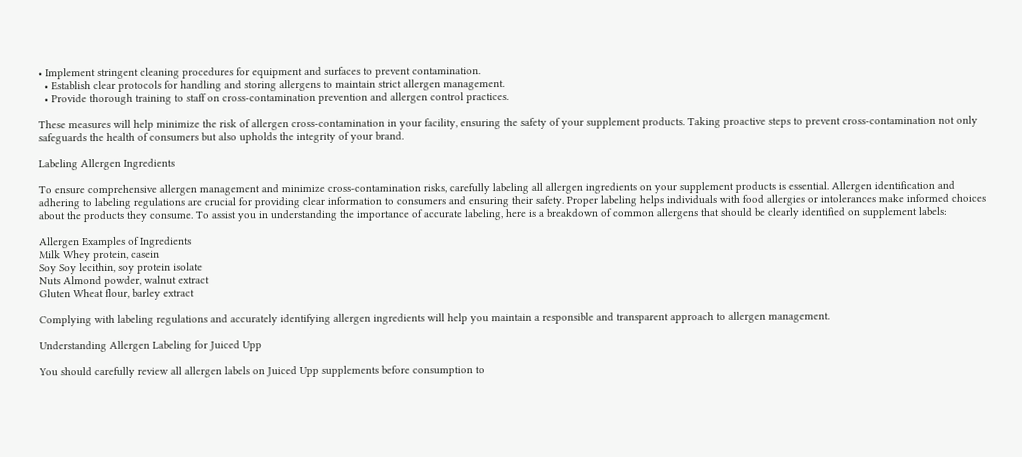• Implement stringent cleaning procedures for equipment and surfaces to prevent contamination.
  • Establish clear protocols for handling and storing allergens to maintain strict allergen management.
  • Provide thorough training to staff on cross-contamination prevention and allergen control practices.

These measures will help minimize the risk of allergen cross-contamination in your facility, ensuring the safety of your supplement products. Taking proactive steps to prevent cross-contamination not only safeguards the health of consumers but also upholds the integrity of your brand.

Labeling Allergen Ingredients

To ensure comprehensive allergen management and minimize cross-contamination risks, carefully labeling all allergen ingredients on your supplement products is essential. Allergen identification and adhering to labeling regulations are crucial for providing clear information to consumers and ensuring their safety. Proper labeling helps individuals with food allergies or intolerances make informed choices about the products they consume. To assist you in understanding the importance of accurate labeling, here is a breakdown of common allergens that should be clearly identified on supplement labels:

Allergen Examples of Ingredients
Milk Whey protein, casein
Soy Soy lecithin, soy protein isolate
Nuts Almond powder, walnut extract
Gluten Wheat flour, barley extract

Complying with labeling regulations and accurately identifying allergen ingredients will help you maintain a responsible and transparent approach to allergen management.

Understanding Allergen Labeling for Juiced Upp

You should carefully review all allergen labels on Juiced Upp supplements before consumption to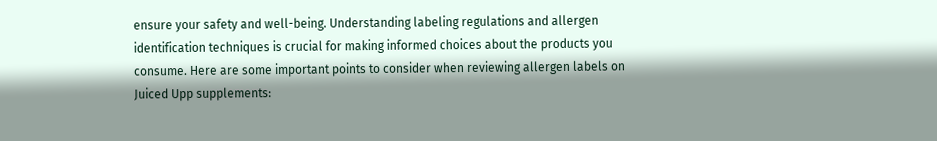ensure your safety and well-being. Understanding labeling regulations and allergen identification techniques is crucial for making informed choices about the products you consume. Here are some important points to consider when reviewing allergen labels on Juiced Upp supplements: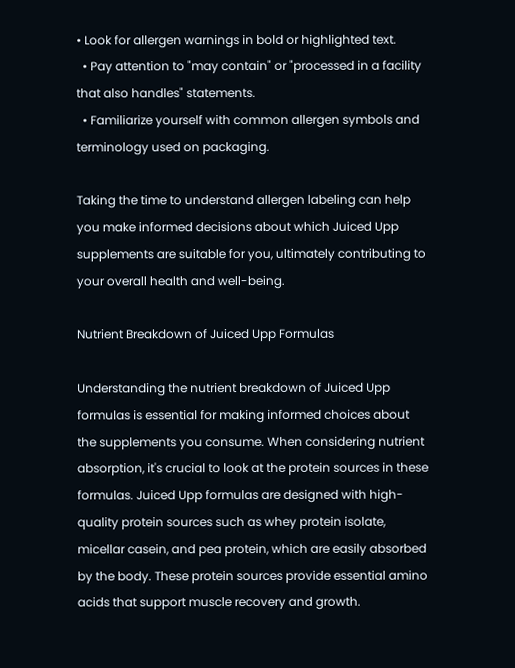• Look for allergen warnings in bold or highlighted text.
  • Pay attention to "may contain" or "processed in a facility that also handles" statements.
  • Familiarize yourself with common allergen symbols and terminology used on packaging.

Taking the time to understand allergen labeling can help you make informed decisions about which Juiced Upp supplements are suitable for you, ultimately contributing to your overall health and well-being.

Nutrient Breakdown of Juiced Upp Formulas

Understanding the nutrient breakdown of Juiced Upp formulas is essential for making informed choices about the supplements you consume. When considering nutrient absorption, it's crucial to look at the protein sources in these formulas. Juiced Upp formulas are designed with high-quality protein sources such as whey protein isolate, micellar casein, and pea protein, which are easily absorbed by the body. These protein sources provide essential amino acids that support muscle recovery and growth.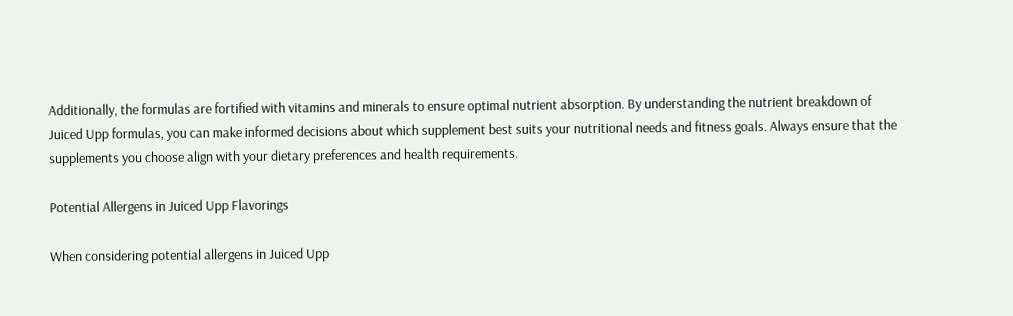Additionally, the formulas are fortified with vitamins and minerals to ensure optimal nutrient absorption. By understanding the nutrient breakdown of Juiced Upp formulas, you can make informed decisions about which supplement best suits your nutritional needs and fitness goals. Always ensure that the supplements you choose align with your dietary preferences and health requirements.

Potential Allergens in Juiced Upp Flavorings

When considering potential allergens in Juiced Upp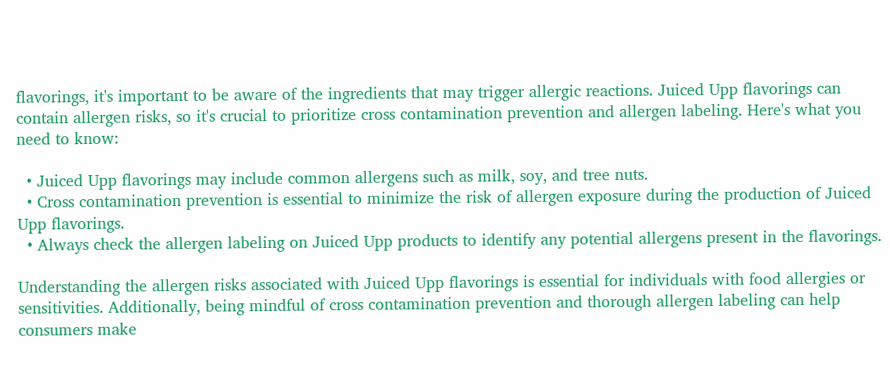flavorings, it's important to be aware of the ingredients that may trigger allergic reactions. Juiced Upp flavorings can contain allergen risks, so it's crucial to prioritize cross contamination prevention and allergen labeling. Here's what you need to know:

  • Juiced Upp flavorings may include common allergens such as milk, soy, and tree nuts.
  • Cross contamination prevention is essential to minimize the risk of allergen exposure during the production of Juiced Upp flavorings.
  • Always check the allergen labeling on Juiced Upp products to identify any potential allergens present in the flavorings.

Understanding the allergen risks associated with Juiced Upp flavorings is essential for individuals with food allergies or sensitivities. Additionally, being mindful of cross contamination prevention and thorough allergen labeling can help consumers make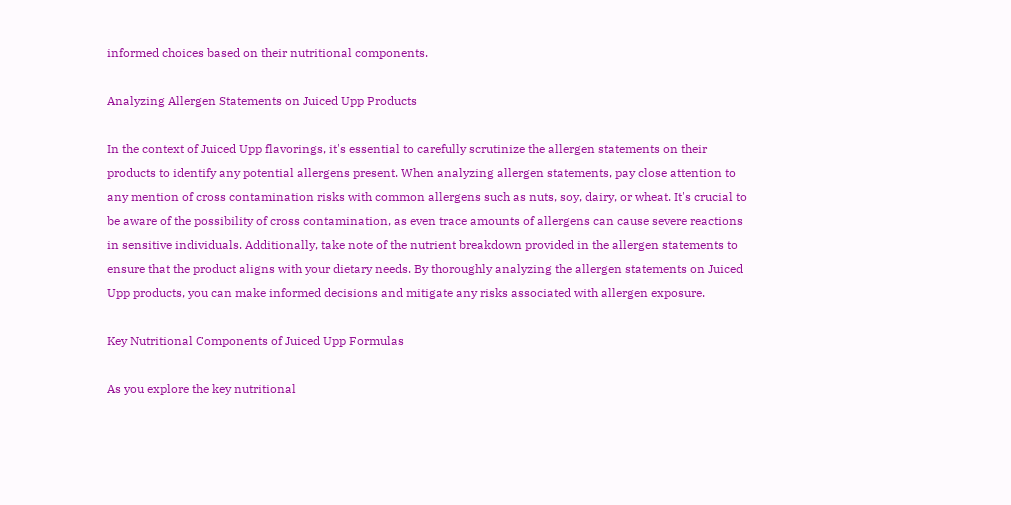informed choices based on their nutritional components.

Analyzing Allergen Statements on Juiced Upp Products

In the context of Juiced Upp flavorings, it's essential to carefully scrutinize the allergen statements on their products to identify any potential allergens present. When analyzing allergen statements, pay close attention to any mention of cross contamination risks with common allergens such as nuts, soy, dairy, or wheat. It's crucial to be aware of the possibility of cross contamination, as even trace amounts of allergens can cause severe reactions in sensitive individuals. Additionally, take note of the nutrient breakdown provided in the allergen statements to ensure that the product aligns with your dietary needs. By thoroughly analyzing the allergen statements on Juiced Upp products, you can make informed decisions and mitigate any risks associated with allergen exposure.

Key Nutritional Components of Juiced Upp Formulas

As you explore the key nutritional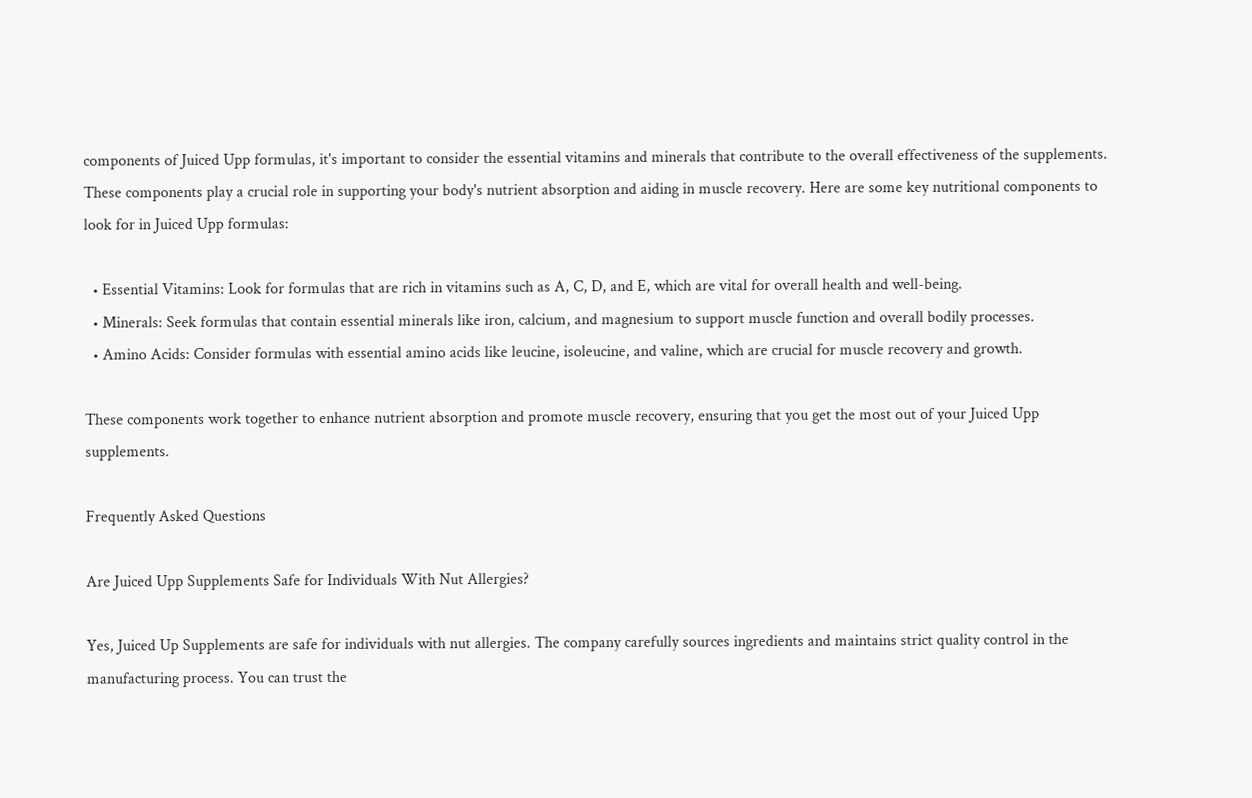components of Juiced Upp formulas, it's important to consider the essential vitamins and minerals that contribute to the overall effectiveness of the supplements. These components play a crucial role in supporting your body's nutrient absorption and aiding in muscle recovery. Here are some key nutritional components to look for in Juiced Upp formulas:

  • Essential Vitamins: Look for formulas that are rich in vitamins such as A, C, D, and E, which are vital for overall health and well-being.
  • Minerals: Seek formulas that contain essential minerals like iron, calcium, and magnesium to support muscle function and overall bodily processes.
  • Amino Acids: Consider formulas with essential amino acids like leucine, isoleucine, and valine, which are crucial for muscle recovery and growth.

These components work together to enhance nutrient absorption and promote muscle recovery, ensuring that you get the most out of your Juiced Upp supplements.

Frequently Asked Questions

Are Juiced Upp Supplements Safe for Individuals With Nut Allergies?

Yes, Juiced Up Supplements are safe for individuals with nut allergies. The company carefully sources ingredients and maintains strict quality control in the manufacturing process. You can trust the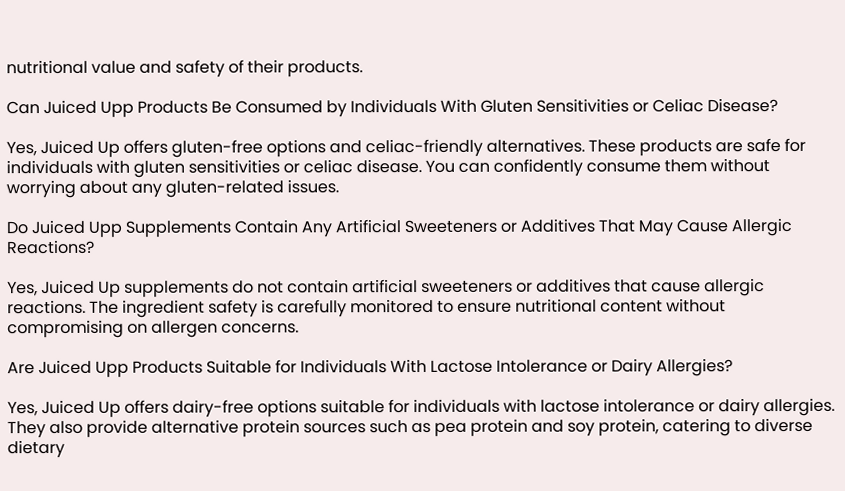nutritional value and safety of their products.

Can Juiced Upp Products Be Consumed by Individuals With Gluten Sensitivities or Celiac Disease?

Yes, Juiced Up offers gluten-free options and celiac-friendly alternatives. These products are safe for individuals with gluten sensitivities or celiac disease. You can confidently consume them without worrying about any gluten-related issues.

Do Juiced Upp Supplements Contain Any Artificial Sweeteners or Additives That May Cause Allergic Reactions?

Yes, Juiced Up supplements do not contain artificial sweeteners or additives that cause allergic reactions. The ingredient safety is carefully monitored to ensure nutritional content without compromising on allergen concerns.

Are Juiced Upp Products Suitable for Individuals With Lactose Intolerance or Dairy Allergies?

Yes, Juiced Up offers dairy-free options suitable for individuals with lactose intolerance or dairy allergies. They also provide alternative protein sources such as pea protein and soy protein, catering to diverse dietary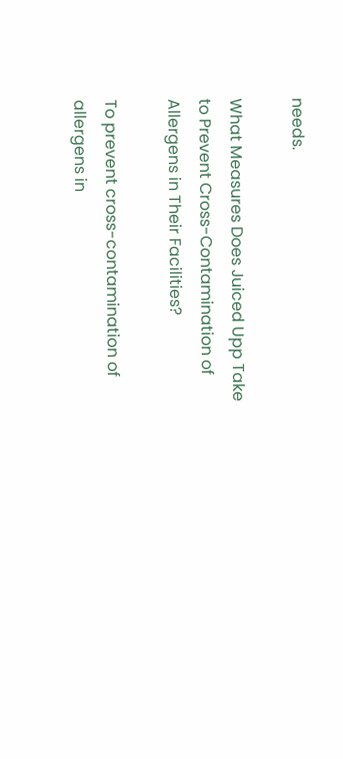needs.

What Measures Does Juiced Upp Take to Prevent Cross-Contamination of Allergens in Their Facilities?

To prevent cross-contamination of allergens in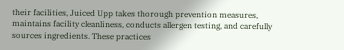their facilities, Juiced Upp takes thorough prevention measures, maintains facility cleanliness, conducts allergen testing, and carefully sources ingredients. These practices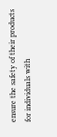ensure the safety of their products for individuals with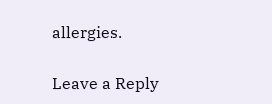allergies.

Leave a Reply